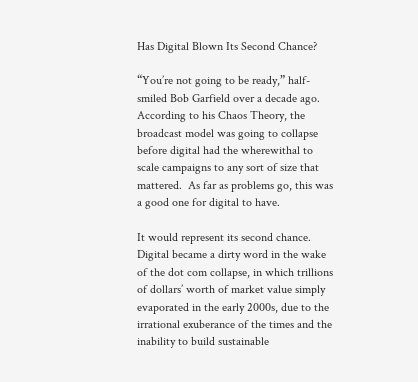Has Digital Blown Its Second Chance?

“You’re not going to be ready,” half-smiled Bob Garfield over a decade ago. According to his Chaos Theory, the broadcast model was going to collapse before digital had the wherewithal to scale campaigns to any sort of size that mattered.  As far as problems go, this was a good one for digital to have.

It would represent its second chance.  Digital became a dirty word in the wake of the dot com collapse, in which trillions of dollars’ worth of market value simply evaporated in the early 2000s, due to the irrational exuberance of the times and the inability to build sustainable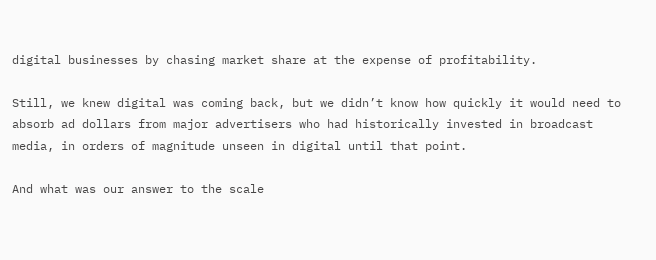digital businesses by chasing market share at the expense of profitability.

Still, we knew digital was coming back, but we didn’t know how quickly it would need to absorb ad dollars from major advertisers who had historically invested in broadcast media, in orders of magnitude unseen in digital until that point.

And what was our answer to the scale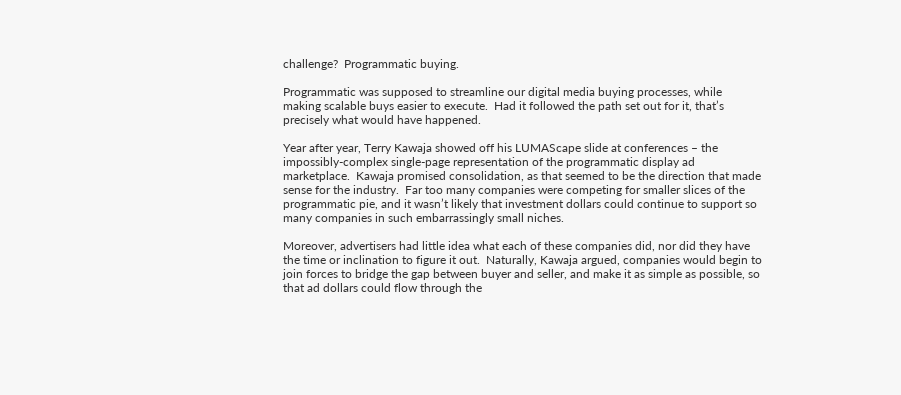challenge?  Programmatic buying.

Programmatic was supposed to streamline our digital media buying processes, while making scalable buys easier to execute.  Had it followed the path set out for it, that’s precisely what would have happened.

Year after year, Terry Kawaja showed off his LUMAScape slide at conferences – the impossibly-complex single-page representation of the programmatic display ad marketplace.  Kawaja promised consolidation, as that seemed to be the direction that made sense for the industry.  Far too many companies were competing for smaller slices of the programmatic pie, and it wasn’t likely that investment dollars could continue to support so many companies in such embarrassingly small niches.

Moreover, advertisers had little idea what each of these companies did, nor did they have the time or inclination to figure it out.  Naturally, Kawaja argued, companies would begin to join forces to bridge the gap between buyer and seller, and make it as simple as possible, so that ad dollars could flow through the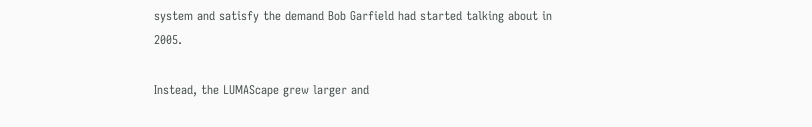system and satisfy the demand Bob Garfield had started talking about in 2005.

Instead, the LUMAScape grew larger and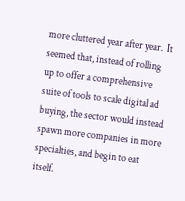more cluttered year after year.  It seemed that, instead of rolling up to offer a comprehensive suite of tools to scale digital ad buying, the sector would instead spawn more companies in more specialties, and begin to eat itself.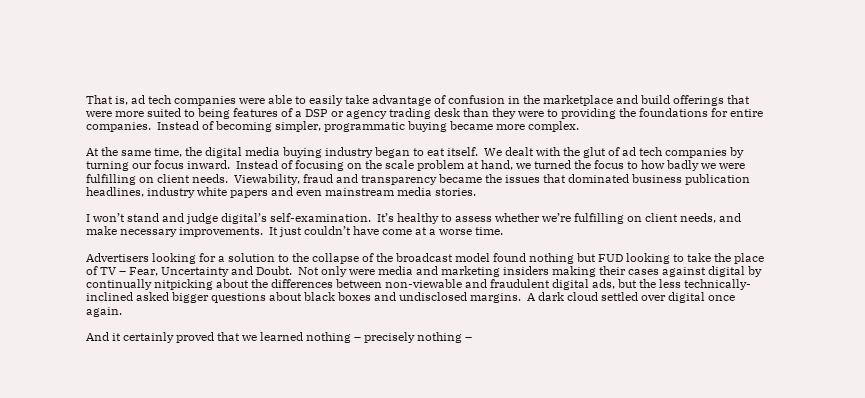That is, ad tech companies were able to easily take advantage of confusion in the marketplace and build offerings that were more suited to being features of a DSP or agency trading desk than they were to providing the foundations for entire companies.  Instead of becoming simpler, programmatic buying became more complex.

At the same time, the digital media buying industry began to eat itself.  We dealt with the glut of ad tech companies by turning our focus inward.  Instead of focusing on the scale problem at hand, we turned the focus to how badly we were fulfilling on client needs.  Viewability, fraud and transparency became the issues that dominated business publication headlines, industry white papers and even mainstream media stories.

I won’t stand and judge digital’s self-examination.  It’s healthy to assess whether we’re fulfilling on client needs, and make necessary improvements.  It just couldn’t have come at a worse time.

Advertisers looking for a solution to the collapse of the broadcast model found nothing but FUD looking to take the place of TV – Fear, Uncertainty and Doubt.  Not only were media and marketing insiders making their cases against digital by continually nitpicking about the differences between non-viewable and fraudulent digital ads, but the less technically-inclined asked bigger questions about black boxes and undisclosed margins.  A dark cloud settled over digital once again.

And it certainly proved that we learned nothing – precisely nothing –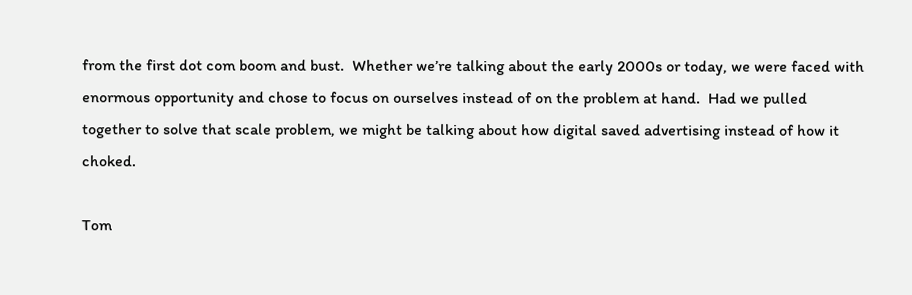from the first dot com boom and bust.  Whether we’re talking about the early 2000s or today, we were faced with enormous opportunity and chose to focus on ourselves instead of on the problem at hand.  Had we pulled together to solve that scale problem, we might be talking about how digital saved advertising instead of how it choked.

Tom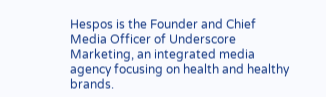Hespos is the Founder and Chief Media Officer of Underscore Marketing, an integrated media agency focusing on health and healthy brands.